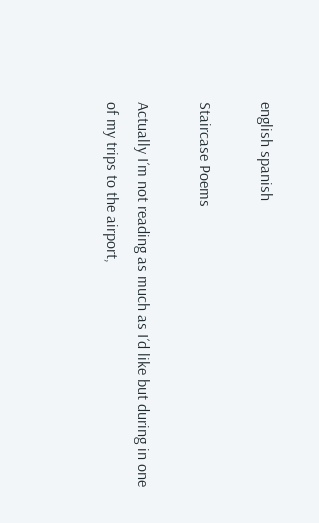english spanish

Staircase Poems

Actually I´m not reading as much as I´d like but during in one of my trips to the airport,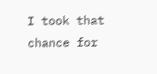I took that chance for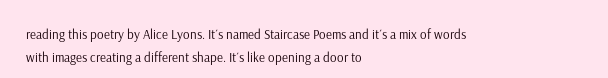reading this poetry by Alice Lyons. It´s named Staircase Poems and it´s a mix of words with images creating a different shape. It´s like opening a door to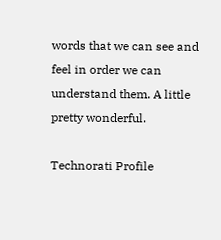words that we can see and feel in order we can understand them. A little pretty wonderful.

Technorati Profile